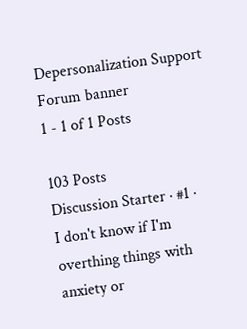Depersonalization Support Forum banner
1 - 1 of 1 Posts

103 Posts
Discussion Starter · #1 ·
I don't know if I'm overthing things with anxiety or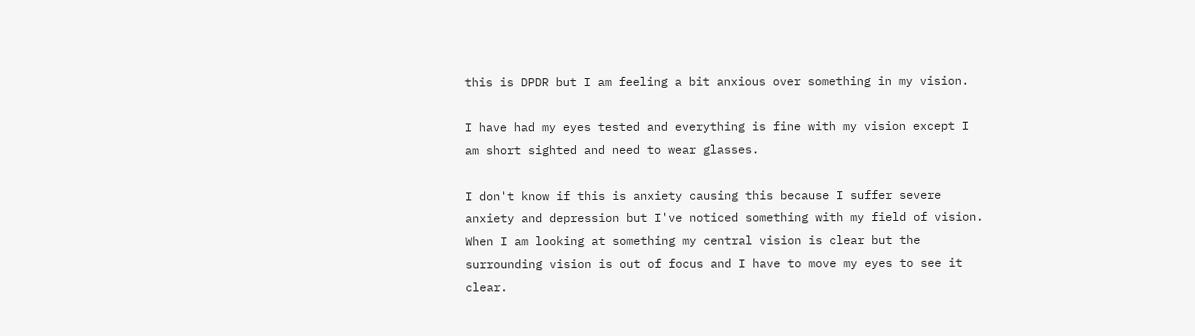this is DPDR but I am feeling a bit anxious over something in my vision.

I have had my eyes tested and everything is fine with my vision except I am short sighted and need to wear glasses.

I don't know if this is anxiety causing this because I suffer severe anxiety and depression but I've noticed something with my field of vision. When I am looking at something my central vision is clear but the surrounding vision is out of focus and I have to move my eyes to see it clear.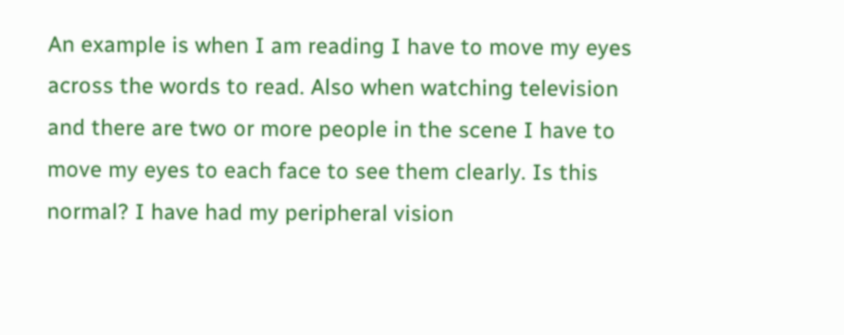An example is when I am reading I have to move my eyes across the words to read. Also when watching television and there are two or more people in the scene I have to move my eyes to each face to see them clearly. Is this normal? I have had my peripheral vision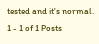tested and it's normal.
1 - 1 of 1 Posts